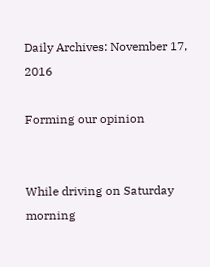Daily Archives: November 17, 2016

Forming our opinion


While driving on Saturday morning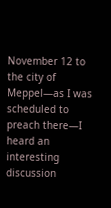November 12 to the city of Meppel—as I was scheduled to preach there—I heard an interesting discussion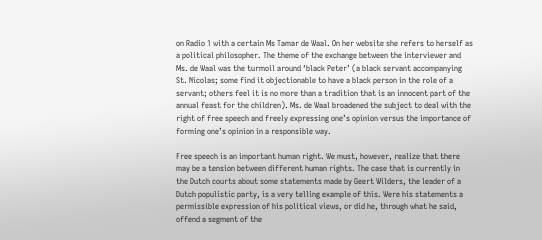on Radio 1 with a certain Ms Tamar de Waal. On her website she refers to herself as a political philosopher. The theme of the exchange between the interviewer and Ms. de Waal was the turmoil around ‘black Peter’ (a black servant accompanying St. Nicolas; some find it objectionable to have a black person in the role of a servant; others feel it is no more than a tradition that is an innocent part of the annual feast for the children). Ms. de Waal broadened the subject to deal with the right of free speech and freely expressing one’s opinion versus the importance of forming one’s opinion in a responsible way.

Free speech is an important human right. We must, however, realize that there may be a tension between different human rights. The case that is currently in the Dutch courts about some statements made by Geert Wilders, the leader of a Dutch populistic party, is a very telling example of this. Were his statements a permissible expression of his political views, or did he, through what he said, offend a segment of the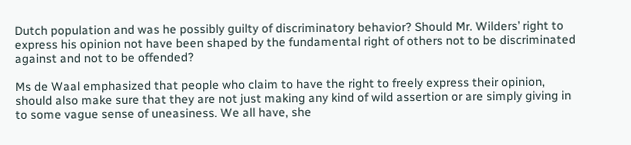Dutch population and was he possibly guilty of discriminatory behavior? Should Mr. Wilders’ right to express his opinion not have been shaped by the fundamental right of others not to be discriminated against and not to be offended?

Ms de Waal emphasized that people who claim to have the right to freely express their opinion, should also make sure that they are not just making any kind of wild assertion or are simply giving in to some vague sense of uneasiness. We all have, she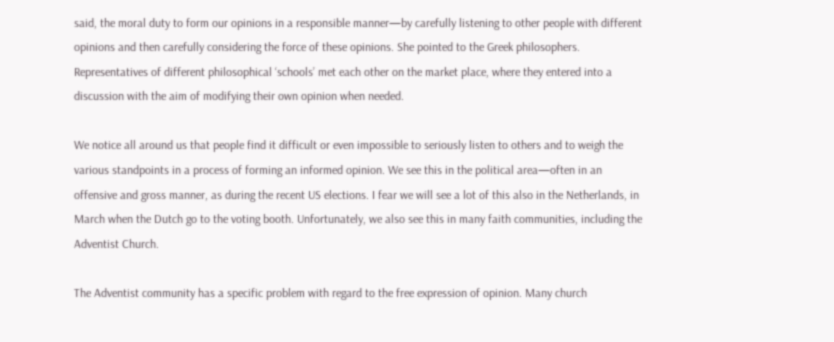said, the moral duty to form our opinions in a responsible manner—by carefully listening to other people with different opinions and then carefully considering the force of these opinions. She pointed to the Greek philosophers. Representatives of different philosophical ‘schools’ met each other on the market place, where they entered into a discussion with the aim of modifying their own opinion when needed.

We notice all around us that people find it difficult or even impossible to seriously listen to others and to weigh the various standpoints in a process of forming an informed opinion. We see this in the political area—often in an offensive and gross manner, as during the recent US elections. I fear we will see a lot of this also in the Netherlands, in March when the Dutch go to the voting booth. Unfortunately, we also see this in many faith communities, including the Adventist Church.

The Adventist community has a specific problem with regard to the free expression of opinion. Many church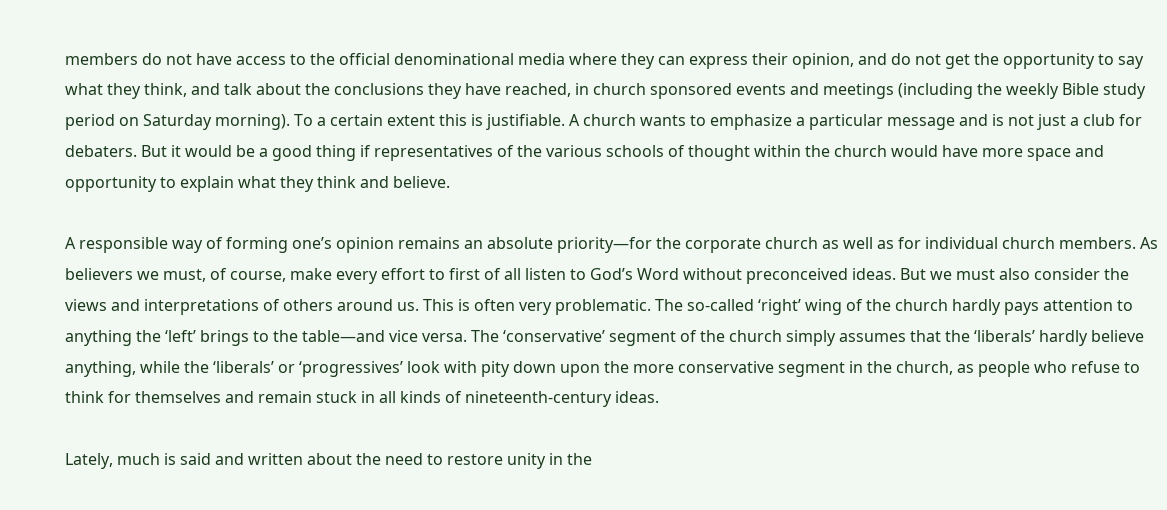members do not have access to the official denominational media where they can express their opinion, and do not get the opportunity to say what they think, and talk about the conclusions they have reached, in church sponsored events and meetings (including the weekly Bible study period on Saturday morning). To a certain extent this is justifiable. A church wants to emphasize a particular message and is not just a club for debaters. But it would be a good thing if representatives of the various schools of thought within the church would have more space and opportunity to explain what they think and believe.

A responsible way of forming one’s opinion remains an absolute priority—for the corporate church as well as for individual church members. As believers we must, of course, make every effort to first of all listen to God’s Word without preconceived ideas. But we must also consider the views and interpretations of others around us. This is often very problematic. The so-called ‘right’ wing of the church hardly pays attention to anything the ‘left’ brings to the table—and vice versa. The ‘conservative’ segment of the church simply assumes that the ‘liberals’ hardly believe anything, while the ‘liberals’ or ‘progressives’ look with pity down upon the more conservative segment in the church, as people who refuse to think for themselves and remain stuck in all kinds of nineteenth-century ideas.

Lately, much is said and written about the need to restore unity in the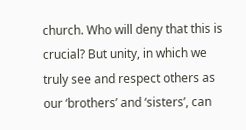church. Who will deny that this is crucial? But unity, in which we truly see and respect others as our ‘brothers’ and ‘sisters’, can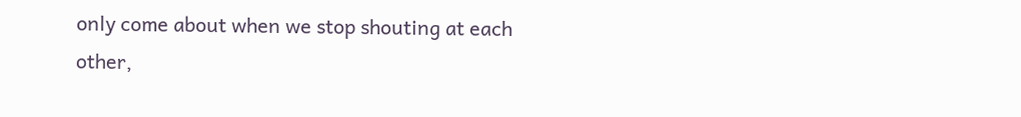only come about when we stop shouting at each other,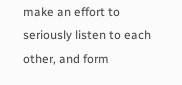make an effort to seriously listen to each other, and form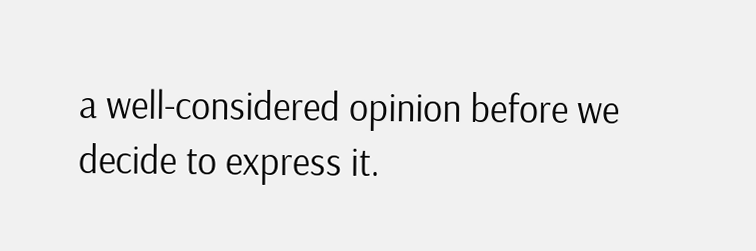a well-considered opinion before we decide to express it.